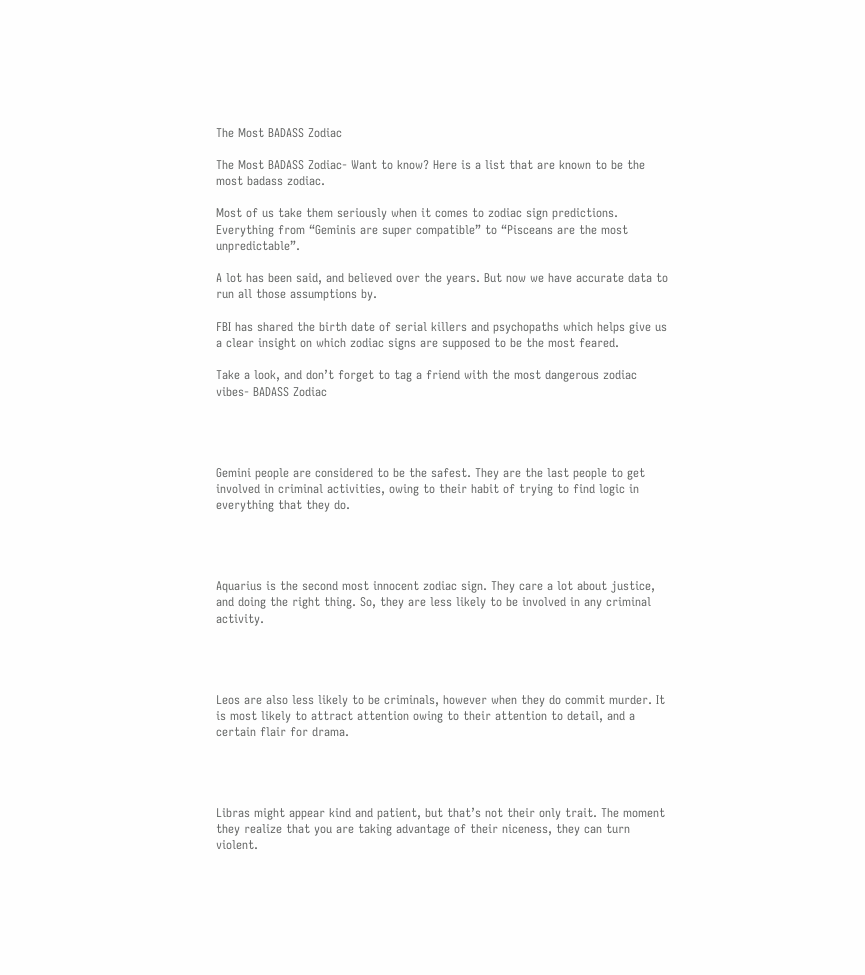The Most BADASS Zodiac

The Most BADASS Zodiac- Want to know? Here is a list that are known to be the most badass zodiac.

Most of us take them seriously when it comes to zodiac sign predictions. Everything from “Geminis are super compatible” to “Pisceans are the most unpredictable”.

A lot has been said, and believed over the years. But now we have accurate data to run all those assumptions by.

FBI has shared the birth date of serial killers and psychopaths which helps give us a clear insight on which zodiac signs are supposed to be the most feared.

Take a look, and don’t forget to tag a friend with the most dangerous zodiac vibes- BADASS Zodiac




Gemini people are considered to be the safest. They are the last people to get involved in criminal activities, owing to their habit of trying to find logic in everything that they do.




Aquarius is the second most innocent zodiac sign. They care a lot about justice, and doing the right thing. So, they are less likely to be involved in any criminal activity.




Leos are also less likely to be criminals, however when they do commit murder. It is most likely to attract attention owing to their attention to detail, and a certain flair for drama.




Libras might appear kind and patient, but that’s not their only trait. The moment they realize that you are taking advantage of their niceness, they can turn violent.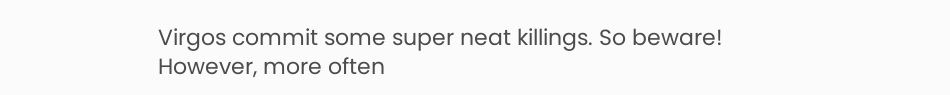Virgos commit some super neat killings. So beware! However, more often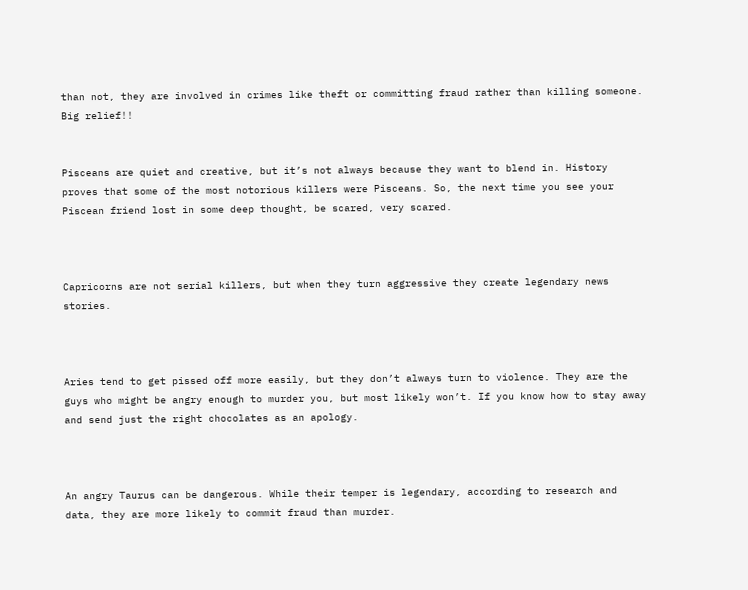than not, they are involved in crimes like theft or committing fraud rather than killing someone. Big relief!!


Pisceans are quiet and creative, but it’s not always because they want to blend in. History proves that some of the most notorious killers were Pisceans. So, the next time you see your Piscean friend lost in some deep thought, be scared, very scared.



Capricorns are not serial killers, but when they turn aggressive they create legendary news stories.



Aries tend to get pissed off more easily, but they don’t always turn to violence. They are the guys who might be angry enough to murder you, but most likely won’t. If you know how to stay away and send just the right chocolates as an apology.



An angry Taurus can be dangerous. While their temper is legendary, according to research and data, they are more likely to commit fraud than murder.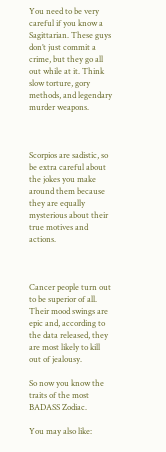You need to be very careful if you know a Sagittarian. These guys don’t just commit a crime, but they go all out while at it. Think slow torture, gory methods, and legendary murder weapons.



Scorpios are sadistic, so be extra careful about the jokes you make around them because they are equally mysterious about their true motives and actions.



Cancer people turn out to be superior of all. Their mood swings are epic and, according to the data released, they are most likely to kill out of jealousy.

So now you know the traits of the most BADASS Zodiac.

You may also like: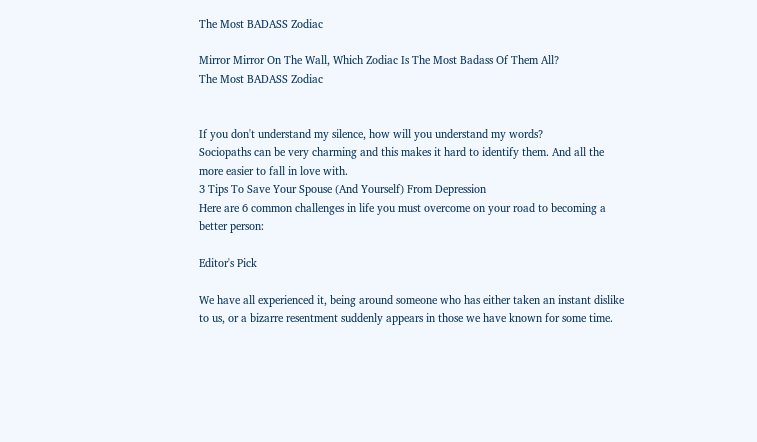The Most BADASS Zodiac

Mirror Mirror On The Wall, Which Zodiac Is The Most Badass Of Them All?
The Most BADASS Zodiac


If you don't understand my silence, how will you understand my words?
Sociopaths can be very charming and this makes it hard to identify them. And all the more easier to fall in love with.
3 Tips To Save Your Spouse (And Yourself) From Depression
Here are 6 common challenges in life you must overcome on your road to becoming a better person:

Editor's Pick

We have all experienced it, being around someone who has either taken an instant dislike to us, or a bizarre resentment suddenly appears in those we have known for some time.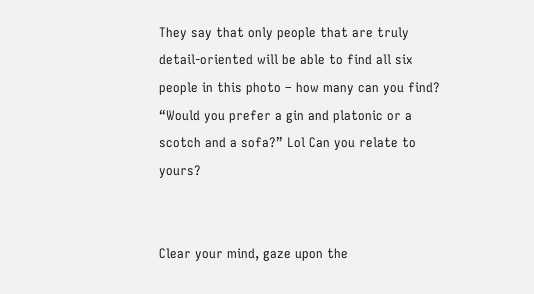They say that only people that are truly detail-oriented will be able to find all six people in this photo – how many can you find?
“Would you prefer a gin and platonic or a scotch and a sofa?” Lol Can you relate to yours?


Clear your mind, gaze upon the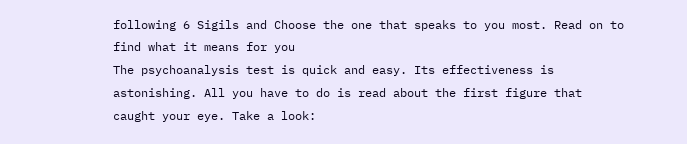following 6 Sigils and Choose the one that speaks to you most. Read on to find what it means for you
The psychoanalysis test is quick and easy. Its effectiveness is astonishing. All you have to do is read about the first figure that caught your eye. Take a look: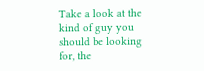Take a look at the kind of guy you should be looking for, the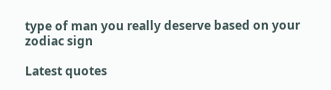type of man you really deserve based on your zodiac sign

Latest quotes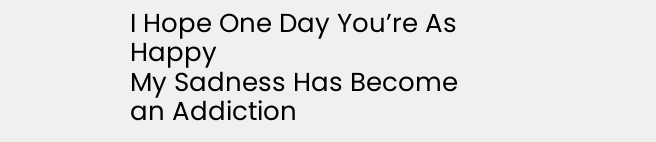I Hope One Day You’re As Happy
My Sadness Has Become an Addiction